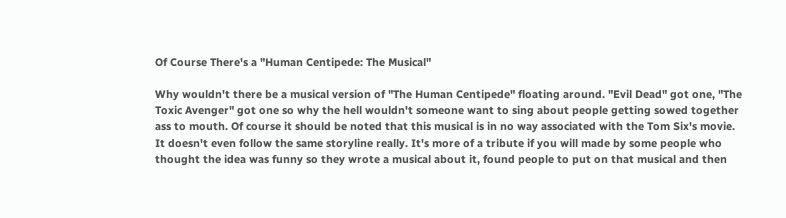Of Course There's a "Human Centipede: The Musical"

Why wouldn't there be a musical version of "The Human Centipede" floating around. "Evil Dead" got one, "The Toxic Avenger" got one so why the hell wouldn't someone want to sing about people getting sowed together ass to mouth. Of course it should be noted that this musical is in no way associated with the Tom Six's movie. It doesn't even follow the same storyline really. It's more of a tribute if you will made by some people who thought the idea was funny so they wrote a musical about it, found people to put on that musical and then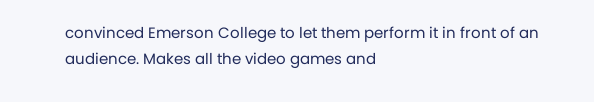convinced Emerson College to let them perform it in front of an audience. Makes all the video games and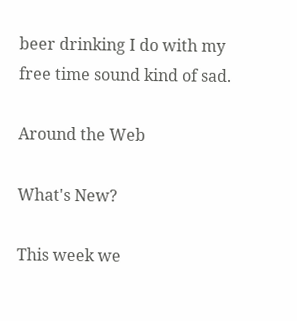beer drinking I do with my free time sound kind of sad.

Around the Web

What's New?

This week we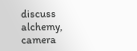discuss alchemy, camera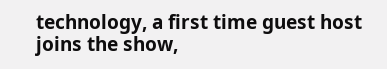technology, a first time guest host joins the show,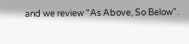and we review "As Above, So Below".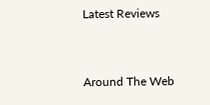Latest Reviews


Around The Web